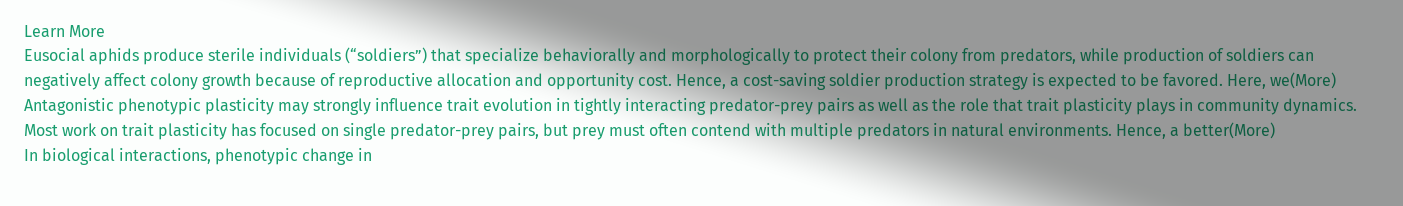Learn More
Eusocial aphids produce sterile individuals (“soldiers”) that specialize behaviorally and morphologically to protect their colony from predators, while production of soldiers can negatively affect colony growth because of reproductive allocation and opportunity cost. Hence, a cost-saving soldier production strategy is expected to be favored. Here, we(More)
Antagonistic phenotypic plasticity may strongly influence trait evolution in tightly interacting predator-prey pairs as well as the role that trait plasticity plays in community dynamics. Most work on trait plasticity has focused on single predator-prey pairs, but prey must often contend with multiple predators in natural environments. Hence, a better(More)
In biological interactions, phenotypic change in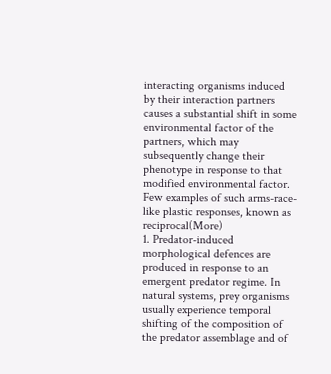interacting organisms induced by their interaction partners causes a substantial shift in some environmental factor of the partners, which may subsequently change their phenotype in response to that modified environmental factor. Few examples of such arms-race-like plastic responses, known as reciprocal(More)
1. Predator-induced morphological defences are produced in response to an emergent predator regime. In natural systems, prey organisms usually experience temporal shifting of the composition of the predator assemblage and of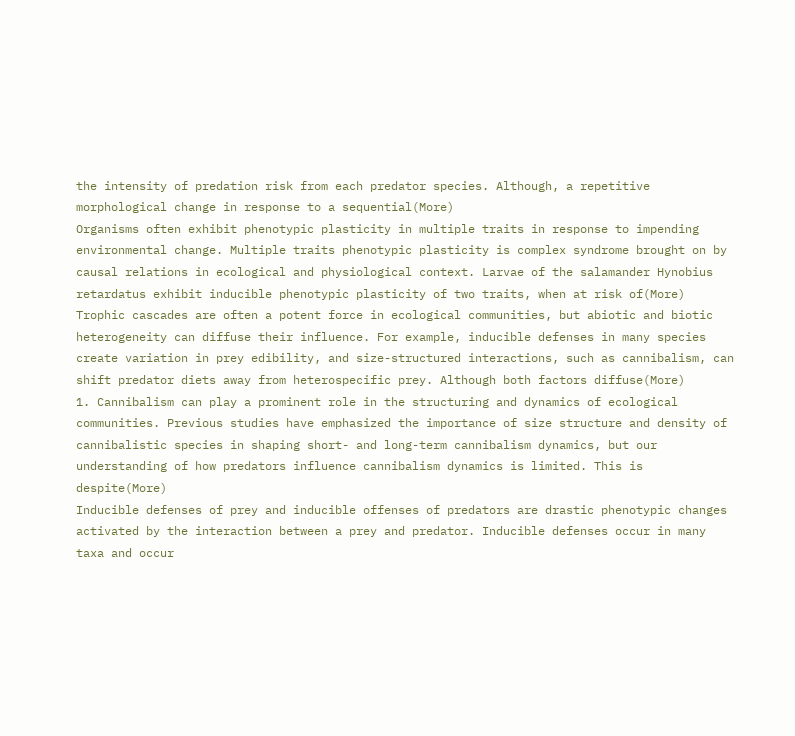the intensity of predation risk from each predator species. Although, a repetitive morphological change in response to a sequential(More)
Organisms often exhibit phenotypic plasticity in multiple traits in response to impending environmental change. Multiple traits phenotypic plasticity is complex syndrome brought on by causal relations in ecological and physiological context. Larvae of the salamander Hynobius retardatus exhibit inducible phenotypic plasticity of two traits, when at risk of(More)
Trophic cascades are often a potent force in ecological communities, but abiotic and biotic heterogeneity can diffuse their influence. For example, inducible defenses in many species create variation in prey edibility, and size-structured interactions, such as cannibalism, can shift predator diets away from heterospecific prey. Although both factors diffuse(More)
1. Cannibalism can play a prominent role in the structuring and dynamics of ecological communities. Previous studies have emphasized the importance of size structure and density of cannibalistic species in shaping short- and long-term cannibalism dynamics, but our understanding of how predators influence cannibalism dynamics is limited. This is despite(More)
Inducible defenses of prey and inducible offenses of predators are drastic phenotypic changes activated by the interaction between a prey and predator. Inducible defenses occur in many taxa and occur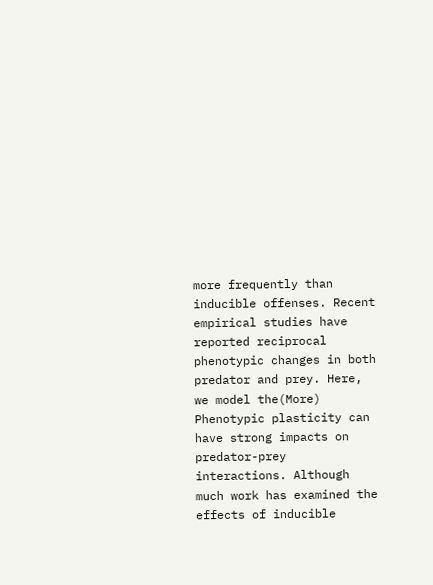more frequently than inducible offenses. Recent empirical studies have reported reciprocal phenotypic changes in both predator and prey. Here, we model the(More)
Phenotypic plasticity can have strong impacts on predator-prey interactions. Although much work has examined the effects of inducible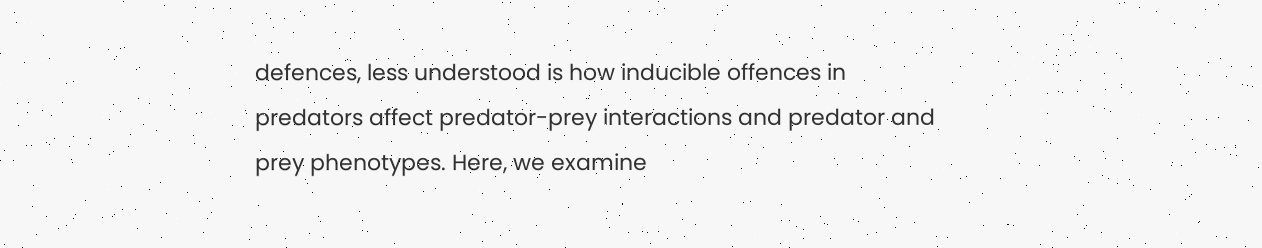defences, less understood is how inducible offences in predators affect predator-prey interactions and predator and prey phenotypes. Here, we examine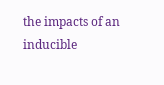the impacts of an inducible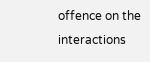offence on the interactions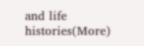and life histories(More)